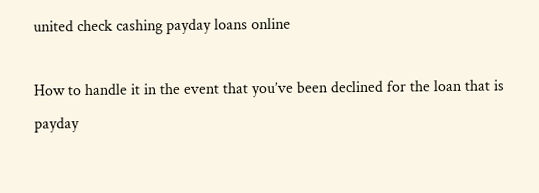united check cashing payday loans online

How to handle it in the event that you’ve been declined for the loan that is payday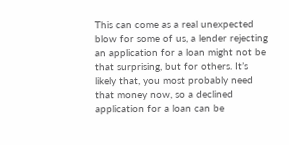This can come as a real unexpected blow for some of us, a lender rejecting an application for a loan might not be that surprising, but for others. It’s likely that, you most probably need that money now, so a declined application for a loan can be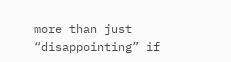more than just “disappointing” if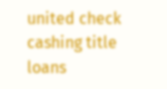united check cashing title loans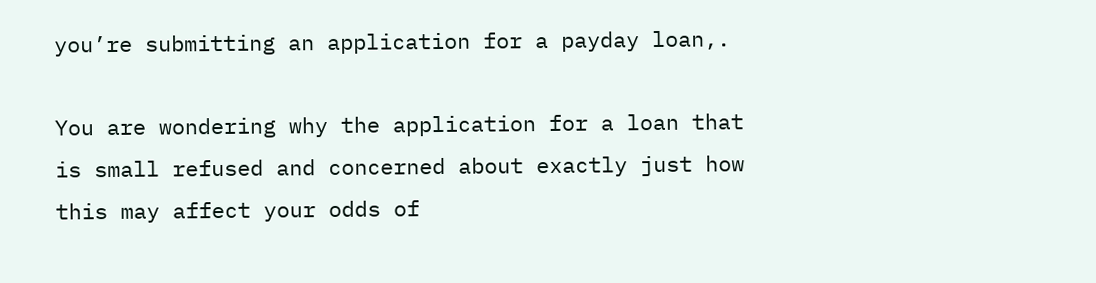you’re submitting an application for a payday loan,.

You are wondering why the application for a loan that is small refused and concerned about exactly just how this may affect your odds of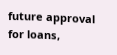future approval for loans,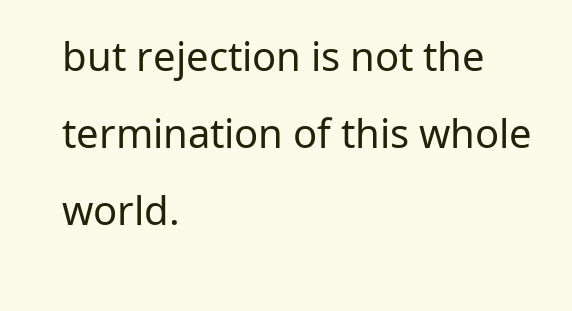but rejection is not the termination of this whole world.